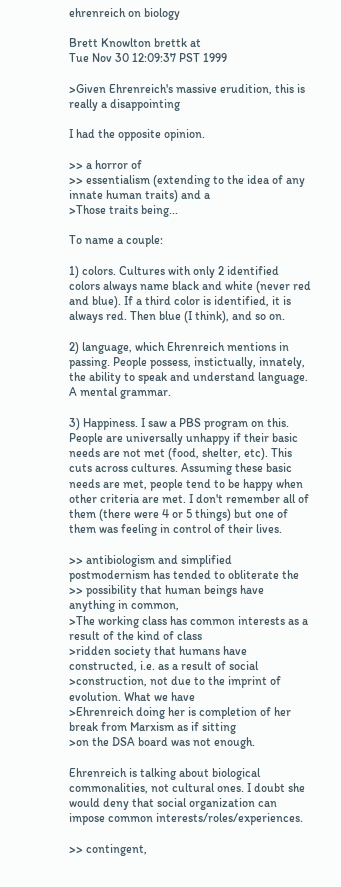ehrenreich on biology

Brett Knowlton brettk at
Tue Nov 30 12:09:37 PST 1999

>Given Ehrenreich's massive erudition, this is really a disappointing

I had the opposite opinion.

>> a horror of
>> essentialism (extending to the idea of any innate human traits) and a
>Those traits being...

To name a couple:

1) colors. Cultures with only 2 identified colors always name black and white (never red and blue). If a third color is identified, it is always red. Then blue (I think), and so on.

2) language, which Ehrenreich mentions in passing. People possess, instictually, innately, the ability to speak and understand language. A mental grammar.

3) Happiness. I saw a PBS program on this. People are universally unhappy if their basic needs are not met (food, shelter, etc). This cuts across cultures. Assuming these basic needs are met, people tend to be happy when other criteria are met. I don't remember all of them (there were 4 or 5 things) but one of them was feeling in control of their lives.

>> antibiologism and simplified postmodernism has tended to obliterate the
>> possibility that human beings have anything in common,
>The working class has common interests as a result of the kind of class
>ridden society that humans have constructed, i.e. as a result of social
>construction, not due to the imprint of evolution. What we have
>Ehrenreich doing her is completion of her break from Marxism as if sitting
>on the DSA board was not enough.

Ehrenreich is talking about biological commonalities, not cultural ones. I doubt she would deny that social organization can impose common interests/roles/experiences.

>> contingent,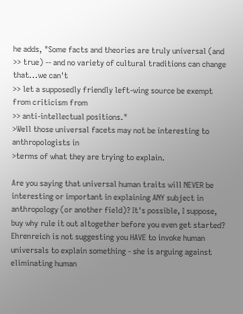he adds, "Some facts and theories are truly universal (and
>> true) -- and no variety of cultural traditions can change that...we can't
>> let a supposedly friendly left-wing source be exempt from criticism from
>> anti-intellectual positions."
>Well those universal facets may not be interesting to anthropologists in
>terms of what they are trying to explain.

Are you saying that universal human traits will NEVER be interesting or important in explaining ANY subject in anthropology (or another field)? It's possible, I suppose, buy why rule it out altogether before you even get started? Ehrenreich is not suggesting you HAVE to invoke human universals to explain something - she is arguing against eliminating human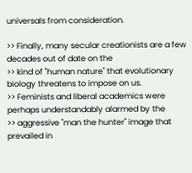universals from consideration.

>> Finally, many secular creationists are a few decades out of date on the
>> kind of "human nature" that evolutionary biology threatens to impose on us.
>> Feminists and liberal academics were perhaps understandably alarmed by the
>> aggressive "man the hunter" image that prevailed in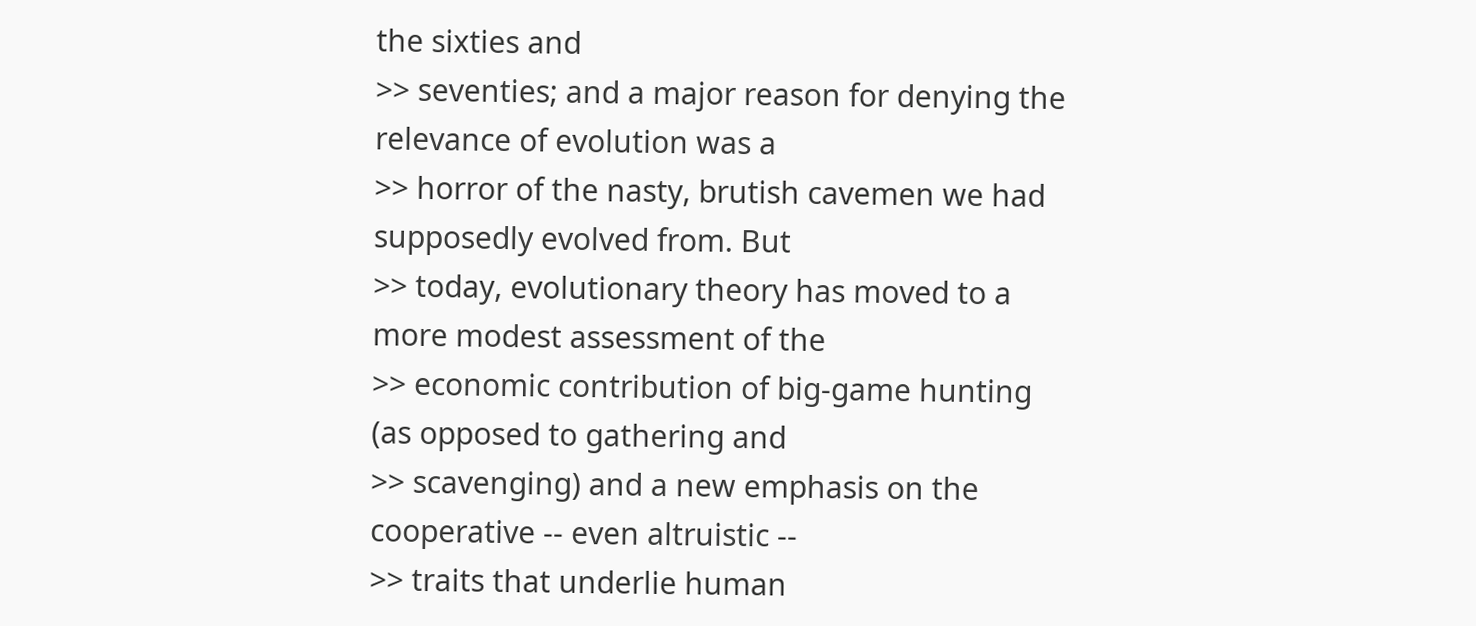the sixties and
>> seventies; and a major reason for denying the relevance of evolution was a
>> horror of the nasty, brutish cavemen we had supposedly evolved from. But
>> today, evolutionary theory has moved to a more modest assessment of the
>> economic contribution of big-game hunting (as opposed to gathering and
>> scavenging) and a new emphasis on the cooperative -- even altruistic --
>> traits that underlie human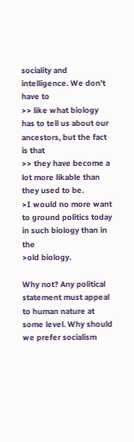sociality and intelligence. We don't have to
>> like what biology has to tell us about our ancestors, but the fact is that
>> they have become a lot more likable than they used to be.
>I would no more want to ground politics today in such biology than in the
>old biology.

Why not? Any political statement must appeal to human nature at some level. Why should we prefer socialism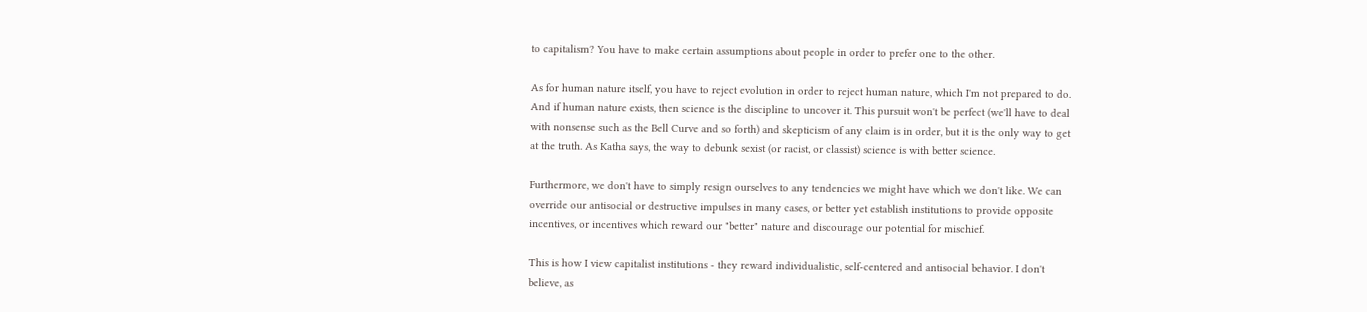to capitalism? You have to make certain assumptions about people in order to prefer one to the other.

As for human nature itself, you have to reject evolution in order to reject human nature, which I'm not prepared to do. And if human nature exists, then science is the discipline to uncover it. This pursuit won't be perfect (we'll have to deal with nonsense such as the Bell Curve and so forth) and skepticism of any claim is in order, but it is the only way to get at the truth. As Katha says, the way to debunk sexist (or racist, or classist) science is with better science.

Furthermore, we don't have to simply resign ourselves to any tendencies we might have which we don't like. We can override our antisocial or destructive impulses in many cases, or better yet establish institutions to provide opposite incentives, or incentives which reward our "better" nature and discourage our potential for mischief.

This is how I view capitalist institutions - they reward individualistic, self-centered and antisocial behavior. I don't believe, as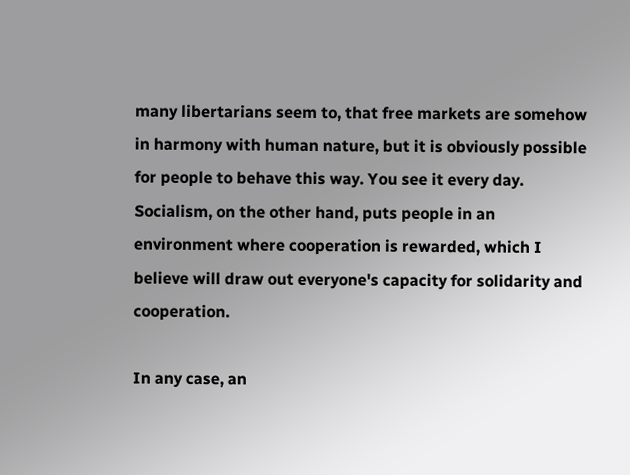many libertarians seem to, that free markets are somehow in harmony with human nature, but it is obviously possible for people to behave this way. You see it every day. Socialism, on the other hand, puts people in an environment where cooperation is rewarded, which I believe will draw out everyone's capacity for solidarity and cooperation.

In any case, an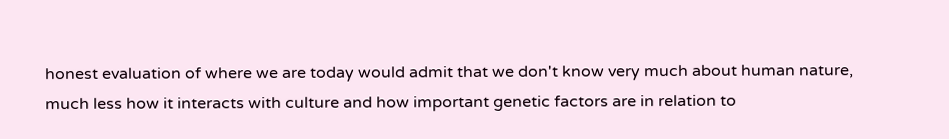honest evaluation of where we are today would admit that we don't know very much about human nature, much less how it interacts with culture and how important genetic factors are in relation to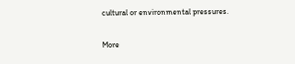cultural or environmental pressures.


More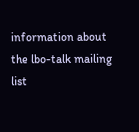information about the lbo-talk mailing list